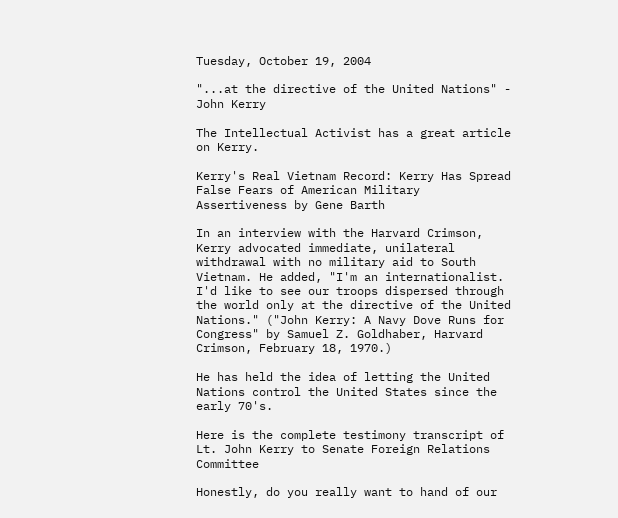Tuesday, October 19, 2004

"...at the directive of the United Nations" - John Kerry

The Intellectual Activist has a great article on Kerry.

Kerry's Real Vietnam Record: Kerry Has Spread False Fears of American Military Assertiveness by Gene Barth

In an interview with the Harvard Crimson, Kerry advocated immediate, unilateral withdrawal with no military aid to South Vietnam. He added, "I'm an internationalist. I'd like to see our troops dispersed through the world only at the directive of the United Nations." ("John Kerry: A Navy Dove Runs for Congress" by Samuel Z. Goldhaber, Harvard Crimson, February 18, 1970.)

He has held the idea of letting the United Nations control the United States since the early 70's.

Here is the complete testimony transcript of Lt. John Kerry to Senate Foreign Relations Committee

Honestly, do you really want to hand of our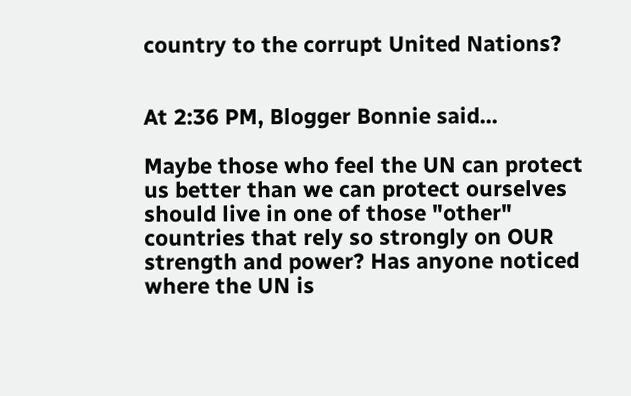country to the corrupt United Nations?


At 2:36 PM, Blogger Bonnie said...

Maybe those who feel the UN can protect us better than we can protect ourselves should live in one of those "other" countries that rely so strongly on OUR strength and power? Has anyone noticed where the UN is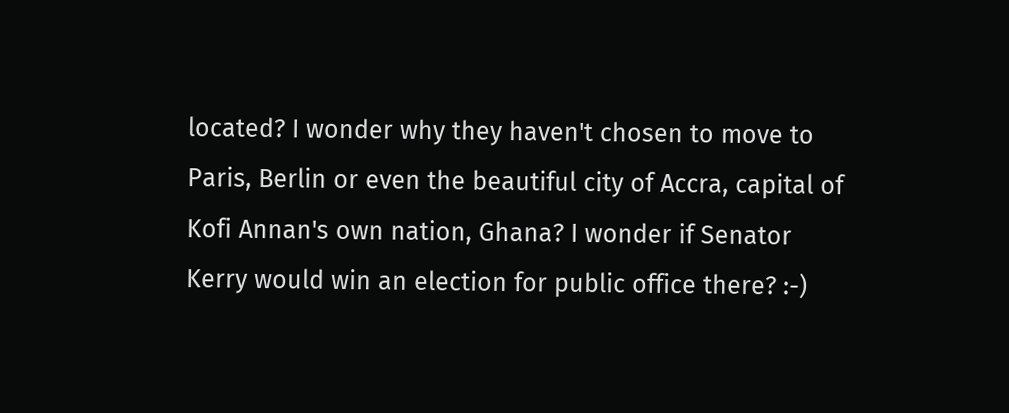located? I wonder why they haven't chosen to move to Paris, Berlin or even the beautiful city of Accra, capital of Kofi Annan's own nation, Ghana? I wonder if Senator Kerry would win an election for public office there? :-)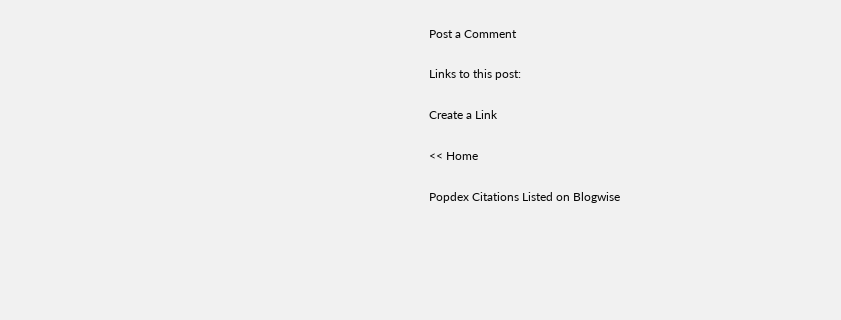Post a Comment

Links to this post:

Create a Link

<< Home

Popdex Citations Listed on Blogwise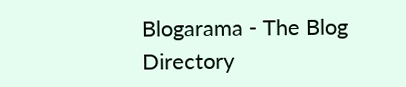Blogarama - The Blog Directory